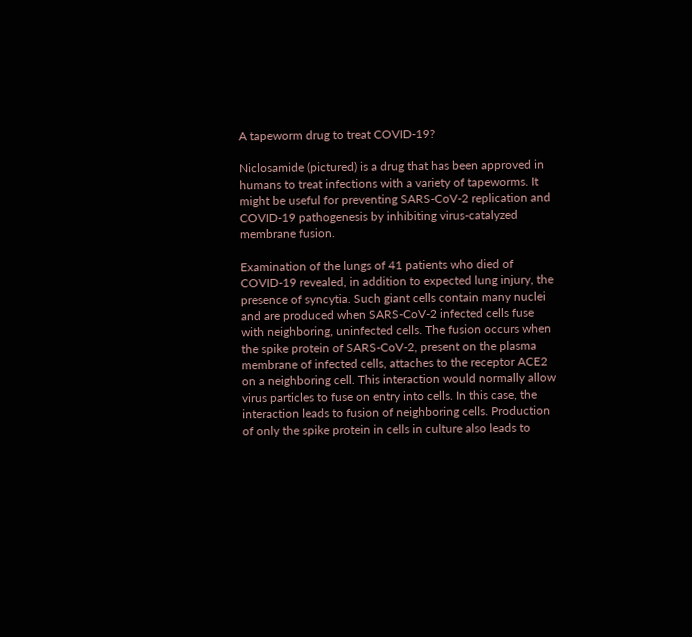A tapeworm drug to treat COVID-19?

Niclosamide (pictured) is a drug that has been approved in humans to treat infections with a variety of tapeworms. It might be useful for preventing SARS-CoV-2 replication and COVID-19 pathogenesis by inhibiting virus-catalyzed membrane fusion.

Examination of the lungs of 41 patients who died of COVID-19 revealed, in addition to expected lung injury, the presence of syncytia. Such giant cells contain many nuclei and are produced when SARS-CoV-2 infected cells fuse with neighboring, uninfected cells. The fusion occurs when the spike protein of SARS-CoV-2, present on the plasma membrane of infected cells, attaches to the receptor ACE2 on a neighboring cell. This interaction would normally allow virus particles to fuse on entry into cells. In this case, the interaction leads to fusion of neighboring cells. Production of only the spike protein in cells in culture also leads to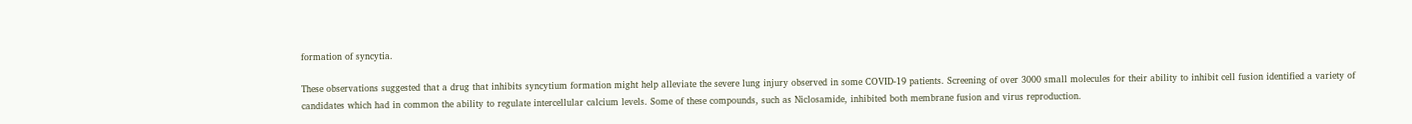formation of syncytia.

These observations suggested that a drug that inhibits syncytium formation might help alleviate the severe lung injury observed in some COVID-19 patients. Screening of over 3000 small molecules for their ability to inhibit cell fusion identified a variety of candidates which had in common the ability to regulate intercellular calcium levels. Some of these compounds, such as Niclosamide, inhibited both membrane fusion and virus reproduction.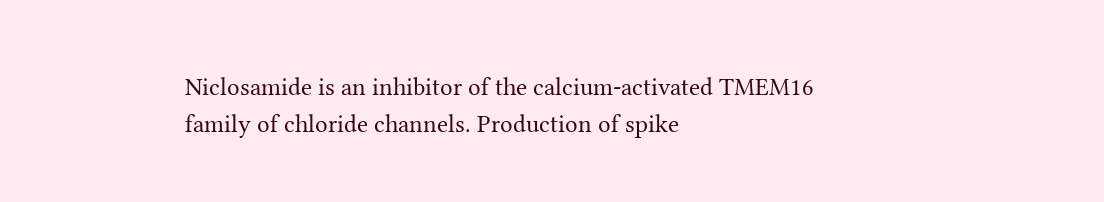Niclosamide is an inhibitor of the calcium-activated TMEM16 family of chloride channels. Production of spike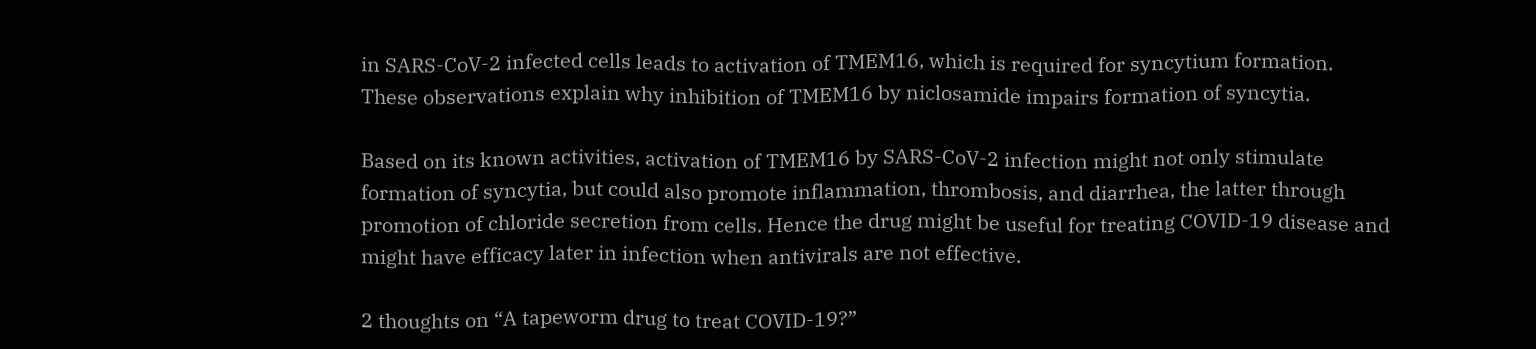in SARS-CoV-2 infected cells leads to activation of TMEM16, which is required for syncytium formation. These observations explain why inhibition of TMEM16 by niclosamide impairs formation of syncytia.

Based on its known activities, activation of TMEM16 by SARS-CoV-2 infection might not only stimulate formation of syncytia, but could also promote inflammation, thrombosis, and diarrhea, the latter through promotion of chloride secretion from cells. Hence the drug might be useful for treating COVID-19 disease and might have efficacy later in infection when antivirals are not effective.

2 thoughts on “A tapeworm drug to treat COVID-19?”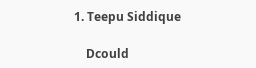1. Teepu Siddique

    Dcould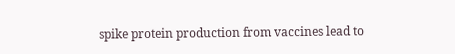spike protein production from vaccines lead to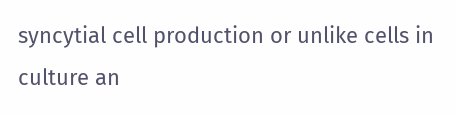syncytial cell production or unlike cells in culture an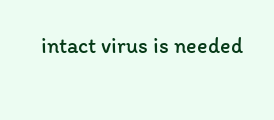intact virus is needed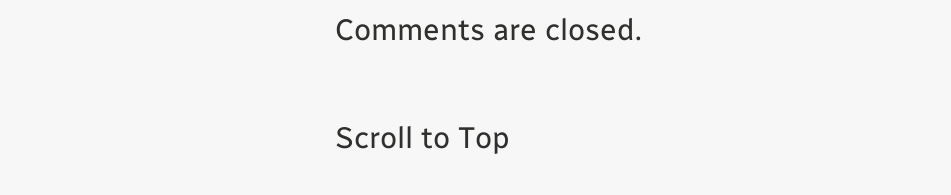Comments are closed.

Scroll to Top